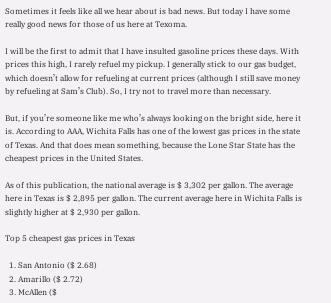Sometimes it feels like all we hear about is bad news. But today I have some really good news for those of us here at Texoma.

I will be the first to admit that I have insulted gasoline prices these days. With prices this high, I rarely refuel my pickup. I generally stick to our gas budget, which doesn’t allow for refueling at current prices (although I still save money by refueling at Sam’s Club). So, I try not to travel more than necessary.

But, if you’re someone like me who’s always looking on the bright side, here it is. According to AAA, Wichita Falls has one of the lowest gas prices in the state of Texas. And that does mean something, because the Lone Star State has the cheapest prices in the United States.

As of this publication, the national average is $ 3,302 per gallon. The average here in Texas is $ 2,895 per gallon. The current average here in Wichita Falls is slightly higher at $ 2,930 per gallon.

Top 5 cheapest gas prices in Texas

  1. San Antonio ($ 2.68)
  2. Amarillo ($ 2.72)
  3. McAllen ($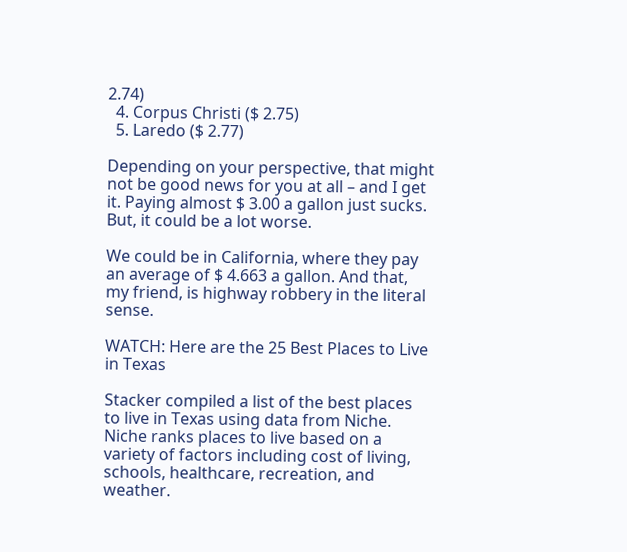2.74)
  4. Corpus Christi ($ 2.75)
  5. Laredo ($ 2.77)

Depending on your perspective, that might not be good news for you at all – and I get it. Paying almost $ 3.00 a gallon just sucks. But, it could be a lot worse.

We could be in California, where they pay an average of $ 4.663 a gallon. And that, my friend, is highway robbery in the literal sense.

WATCH: Here are the 25 Best Places to Live in Texas

Stacker compiled a list of the best places to live in Texas using data from Niche. Niche ranks places to live based on a variety of factors including cost of living, schools, healthcare, recreation, and weather.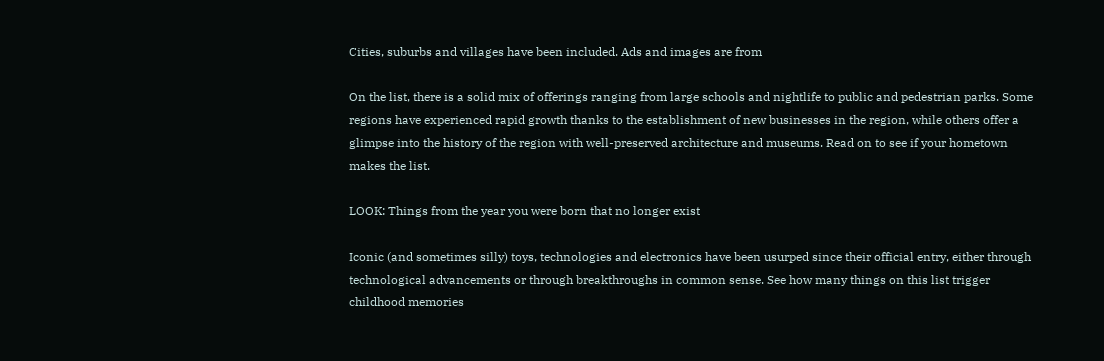Cities, suburbs and villages have been included. Ads and images are from

On the list, there is a solid mix of offerings ranging from large schools and nightlife to public and pedestrian parks. Some regions have experienced rapid growth thanks to the establishment of new businesses in the region, while others offer a glimpse into the history of the region with well-preserved architecture and museums. Read on to see if your hometown makes the list.

LOOK: Things from the year you were born that no longer exist

Iconic (and sometimes silly) toys, technologies and electronics have been usurped since their official entry, either through technological advancements or through breakthroughs in common sense. See how many things on this list trigger childhood memories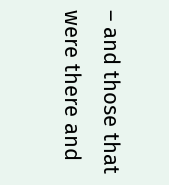– and those that were there and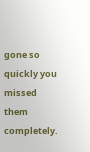gone so quickly you missed them completely.